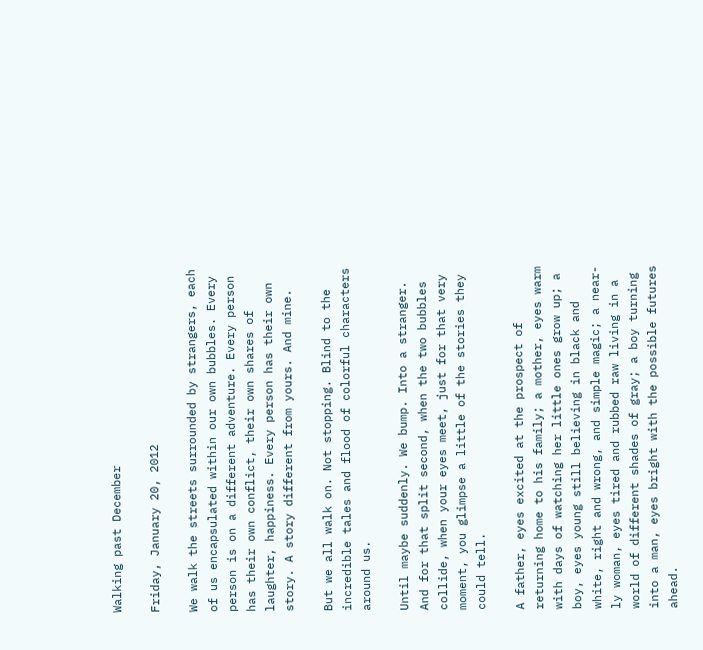Walking past December

Friday, January 20, 2012

We walk the streets surrounded by strangers, each of us encapsulated within our own bubbles. Every person is on a different adventure. Every person has their own conflict, their own shares of laughter, happiness. Every person has their own story. A story different from yours. And mine.

But we all walk on. Not stopping. Blind to the incredible tales and flood of colorful characters around us.

Until maybe suddenly. We bump. Into a stranger. And for that split second, when the two bubbles collide, when your eyes meet, just for that very moment, you glimpse a little of the stories they could tell.

A father, eyes excited at the prospect of returning home to his family; a mother, eyes warm with days of watching her little ones grow up; a boy, eyes young still believing in black and white, right and wrong, and simple magic; a near-ly woman, eyes tired and rubbed raw living in a world of different shades of gray; a boy turning into a man, eyes bright with the possible futures ahead.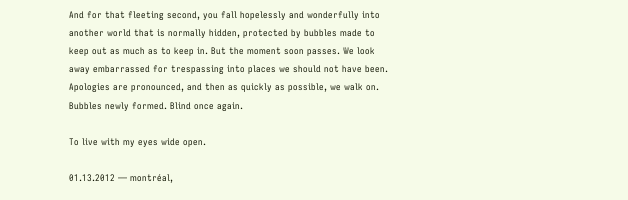And for that fleeting second, you fall hopelessly and wonderfully into another world that is normally hidden, protected by bubbles made to keep out as much as to keep in. But the moment soon passes. We look away embarrassed for trespassing into places we should not have been. Apologies are pronounced, and then as quickly as possible, we walk on. Bubbles newly formed. Blind once again.

To live with my eyes wide open.

01.13.2012 — montréal,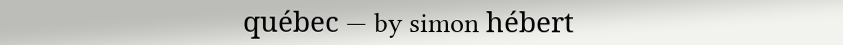québec — by simon hébert